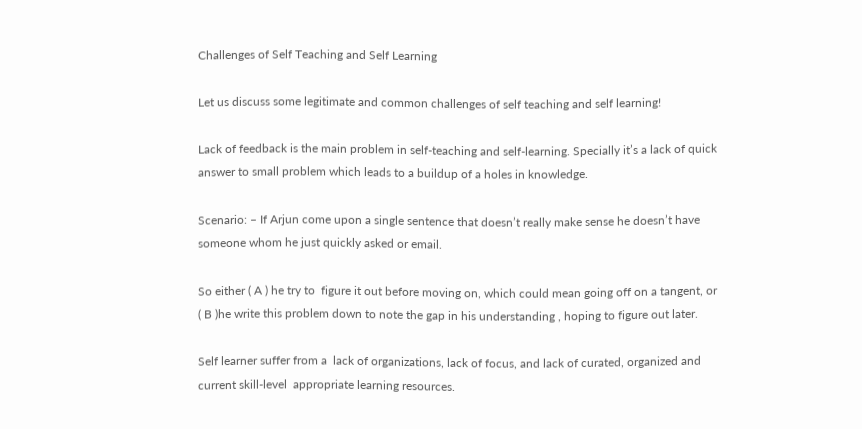Challenges of Self Teaching and Self Learning

Let us discuss some legitimate and common challenges of self teaching and self learning!

Lack of feedback is the main problem in self-teaching and self-learning. Specially it’s a lack of quick answer to small problem which leads to a buildup of a holes in knowledge.

Scenario: – If Arjun come upon a single sentence that doesn’t really make sense he doesn’t have someone whom he just quickly asked or email.

So either ( A ) he try to  figure it out before moving on, which could mean going off on a tangent, or ( B )he write this problem down to note the gap in his understanding , hoping to figure out later.

Self learner suffer from a  lack of organizations, lack of focus, and lack of curated, organized and current skill-level  appropriate learning resources.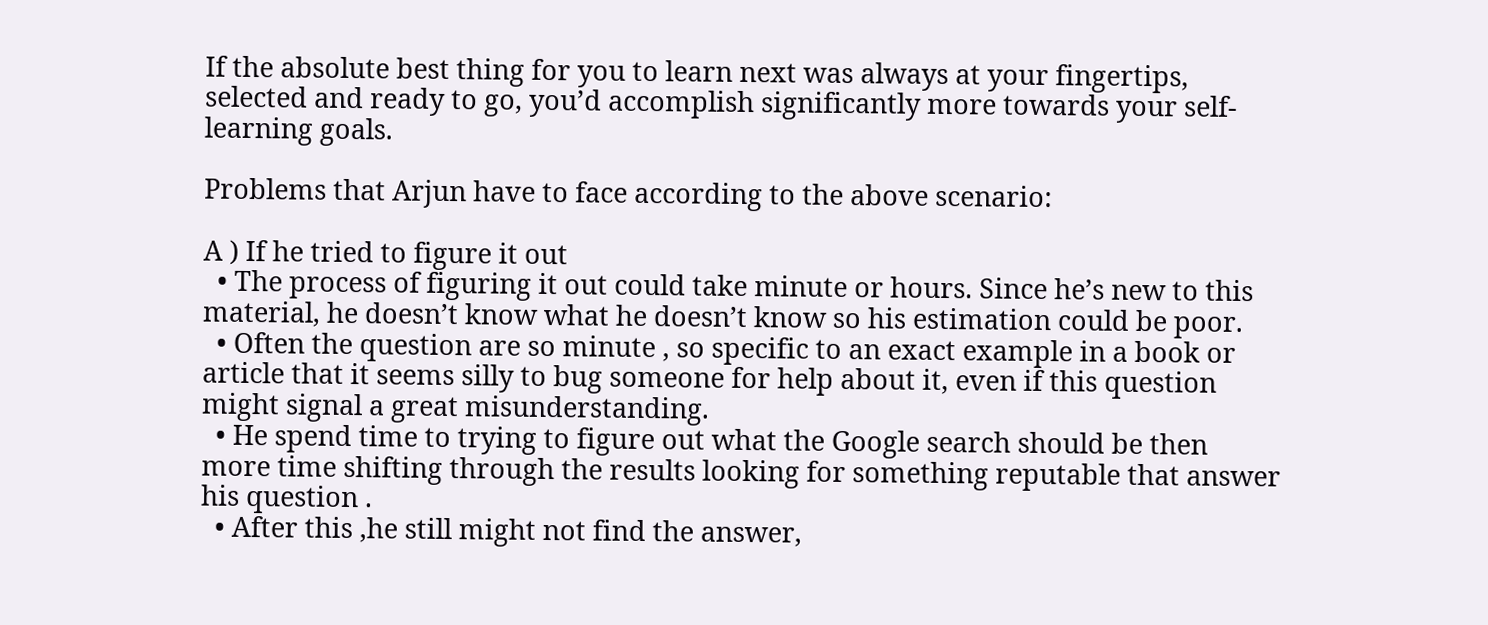If the absolute best thing for you to learn next was always at your fingertips, selected and ready to go, you’d accomplish significantly more towards your self-learning goals.

Problems that Arjun have to face according to the above scenario:

A ) If he tried to figure it out
  • The process of figuring it out could take minute or hours. Since he’s new to this material, he doesn’t know what he doesn’t know so his estimation could be poor.
  • Often the question are so minute , so specific to an exact example in a book or article that it seems silly to bug someone for help about it, even if this question might signal a great misunderstanding.
  • He spend time to trying to figure out what the Google search should be then more time shifting through the results looking for something reputable that answer his question .
  • After this ,he still might not find the answer,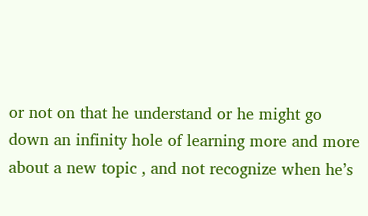or not on that he understand or he might go down an infinity hole of learning more and more about a new topic , and not recognize when he’s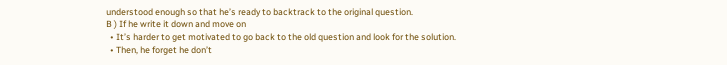understood enough so that he’s ready to backtrack to the original question.
B ) If he write it down and move on
  • It’s harder to get motivated to go back to the old question and look for the solution.
  • Then, he forget he don’t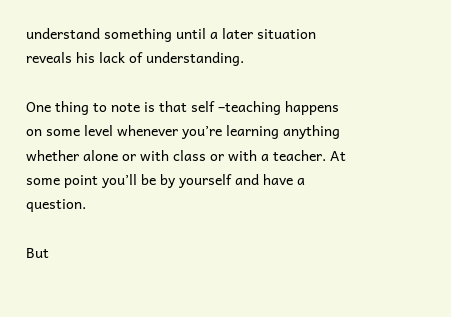understand something until a later situation reveals his lack of understanding.

One thing to note is that self –teaching happens on some level whenever you’re learning anything whether alone or with class or with a teacher. At some point you’ll be by yourself and have a question.

But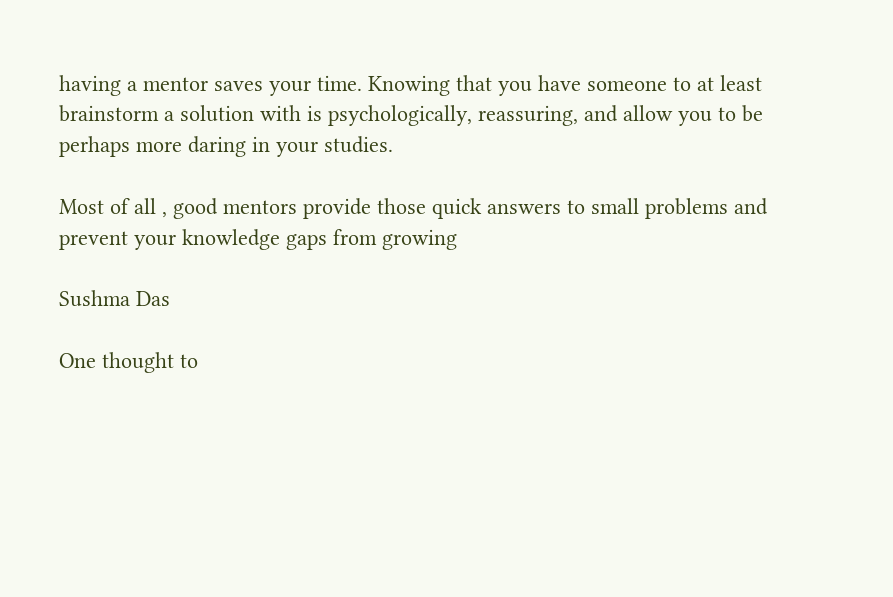having a mentor saves your time. Knowing that you have someone to at least brainstorm a solution with is psychologically, reassuring, and allow you to be perhaps more daring in your studies.

Most of all , good mentors provide those quick answers to small problems and prevent your knowledge gaps from growing

Sushma Das

One thought to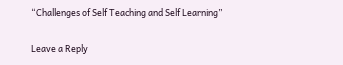“Challenges of Self Teaching and Self Learning”

Leave a Reply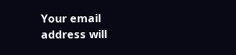Your email address will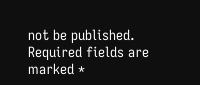not be published. Required fields are marked *